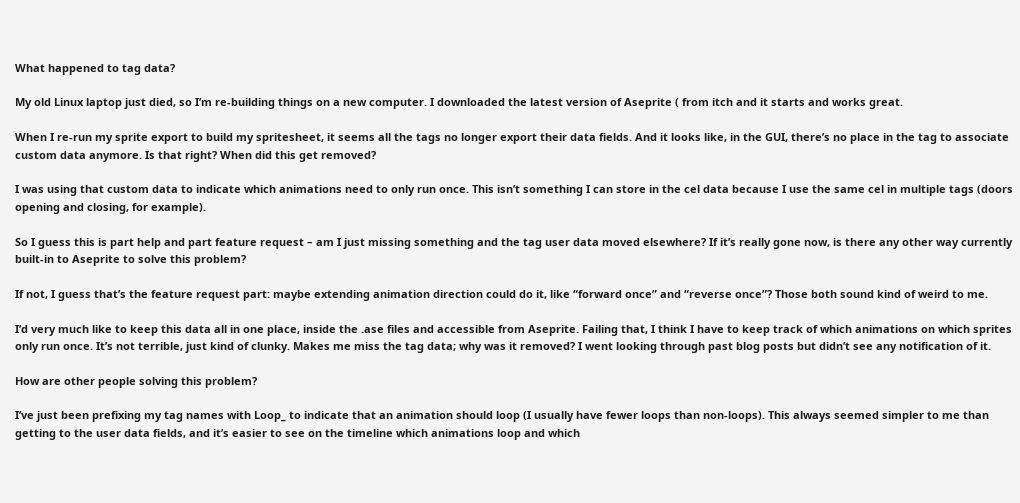What happened to tag data?

My old Linux laptop just died, so I’m re-building things on a new computer. I downloaded the latest version of Aseprite ( from itch and it starts and works great.

When I re-run my sprite export to build my spritesheet, it seems all the tags no longer export their data fields. And it looks like, in the GUI, there’s no place in the tag to associate custom data anymore. Is that right? When did this get removed?

I was using that custom data to indicate which animations need to only run once. This isn’t something I can store in the cel data because I use the same cel in multiple tags (doors opening and closing, for example).

So I guess this is part help and part feature request – am I just missing something and the tag user data moved elsewhere? If it’s really gone now, is there any other way currently built-in to Aseprite to solve this problem?

If not, I guess that’s the feature request part: maybe extending animation direction could do it, like “forward once” and “reverse once”? Those both sound kind of weird to me.

I’d very much like to keep this data all in one place, inside the .ase files and accessible from Aseprite. Failing that, I think I have to keep track of which animations on which sprites only run once. It’s not terrible, just kind of clunky. Makes me miss the tag data; why was it removed? I went looking through past blog posts but didn’t see any notification of it.

How are other people solving this problem?

I’ve just been prefixing my tag names with Loop_ to indicate that an animation should loop (I usually have fewer loops than non-loops). This always seemed simpler to me than getting to the user data fields, and it’s easier to see on the timeline which animations loop and which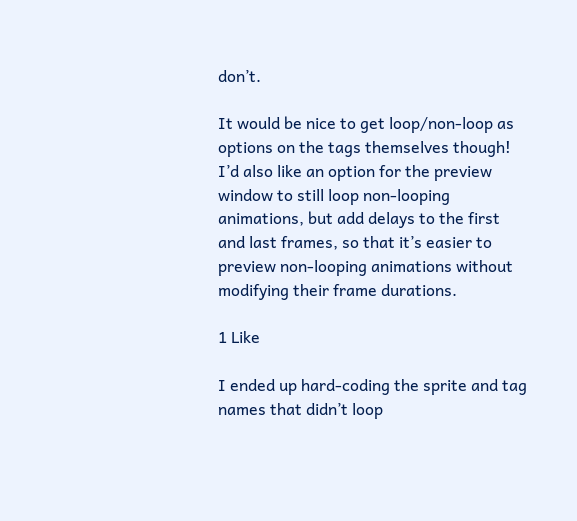don’t.

It would be nice to get loop/non-loop as options on the tags themselves though! I’d also like an option for the preview window to still loop non-looping animations, but add delays to the first and last frames, so that it’s easier to preview non-looping animations without modifying their frame durations.

1 Like

I ended up hard-coding the sprite and tag names that didn’t loop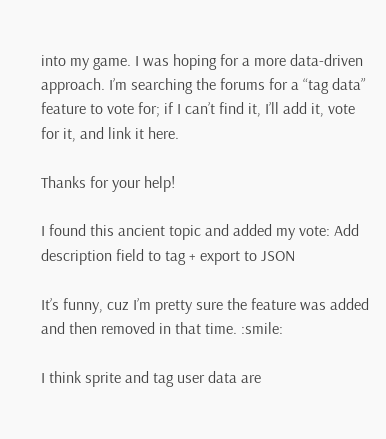into my game. I was hoping for a more data-driven approach. I’m searching the forums for a “tag data” feature to vote for; if I can’t find it, I’ll add it, vote for it, and link it here.

Thanks for your help!

I found this ancient topic and added my vote: Add description field to tag + export to JSON

It’s funny, cuz I’m pretty sure the feature was added and then removed in that time. :smile:

I think sprite and tag user data are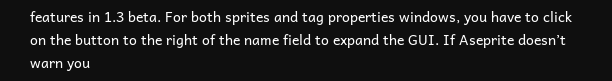features in 1.3 beta. For both sprites and tag properties windows, you have to click on the button to the right of the name field to expand the GUI. If Aseprite doesn’t warn you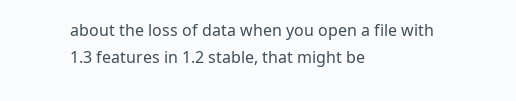about the loss of data when you open a file with 1.3 features in 1.2 stable, that might be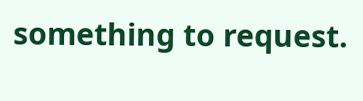something to request.